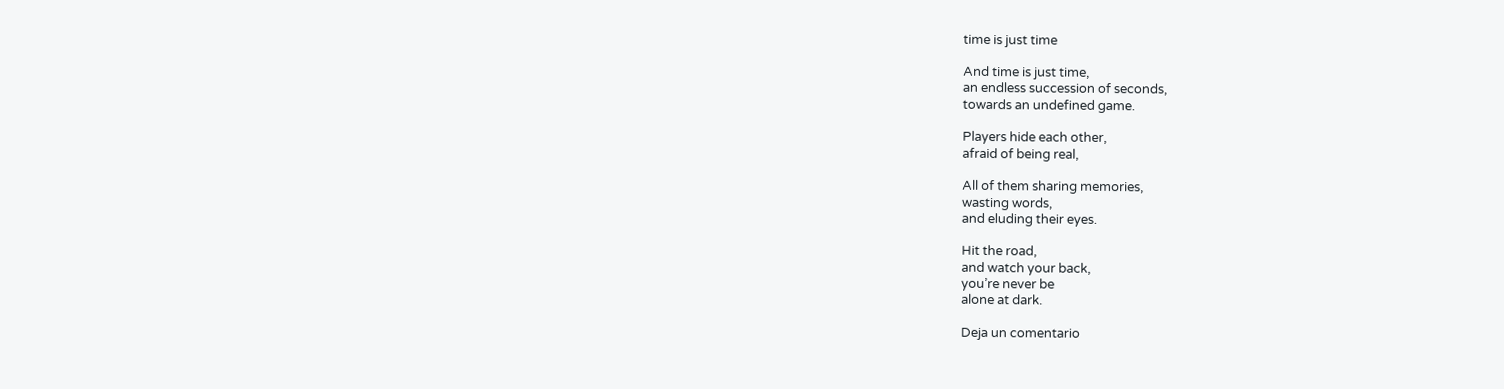time is just time

And time is just time,
an endless succession of seconds,
towards an undefined game.

Players hide each other,
afraid of being real,

All of them sharing memories,
wasting words,
and eluding their eyes.

Hit the road,
and watch your back,
you’re never be
alone at dark.

Deja un comentario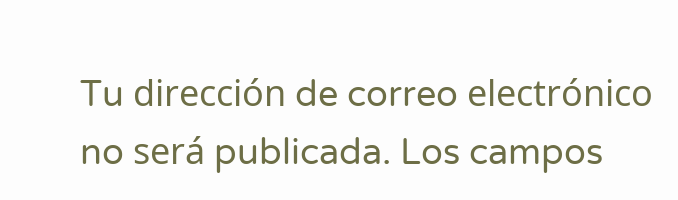Tu dirección de correo electrónico no será publicada. Los campos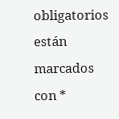obligatorios están marcados con *